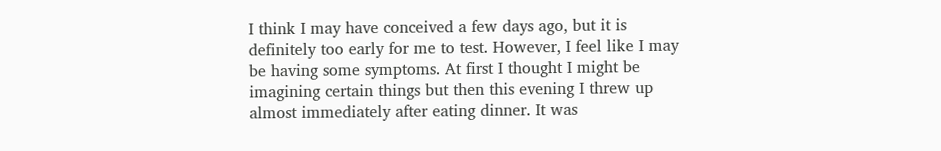I think I may have conceived a few days ago, but it is definitely too early for me to test. However, I feel like I may be having some symptoms. At first I thought I might be imagining certain things but then this evening I threw up almost immediately after eating dinner. It was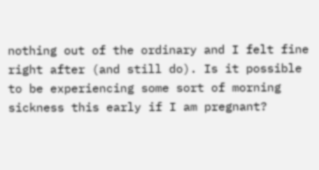nothing out of the ordinary and I felt fine right after (and still do). Is it possible to be experiencing some sort of morning sickness this early if I am pregnant?